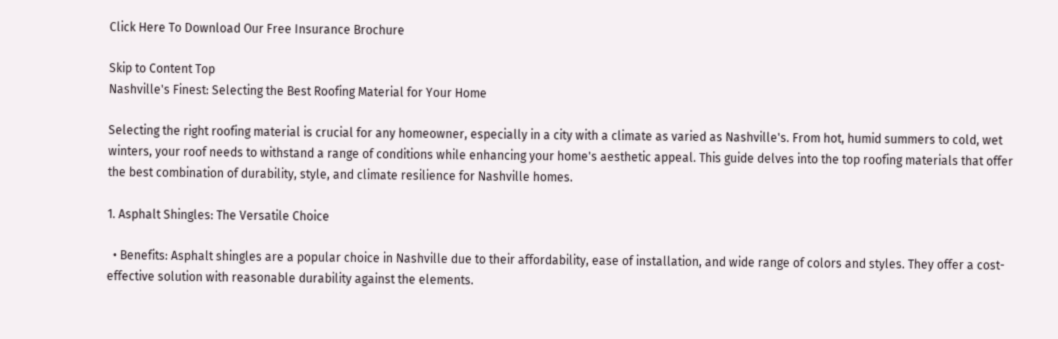Click Here To Download Our Free Insurance Brochure

Skip to Content Top
Nashville's Finest: Selecting the Best Roofing Material for Your Home

Selecting the right roofing material is crucial for any homeowner, especially in a city with a climate as varied as Nashville's. From hot, humid summers to cold, wet winters, your roof needs to withstand a range of conditions while enhancing your home's aesthetic appeal. This guide delves into the top roofing materials that offer the best combination of durability, style, and climate resilience for Nashville homes.

1. Asphalt Shingles: The Versatile Choice

  • Benefits: Asphalt shingles are a popular choice in Nashville due to their affordability, ease of installation, and wide range of colors and styles. They offer a cost-effective solution with reasonable durability against the elements.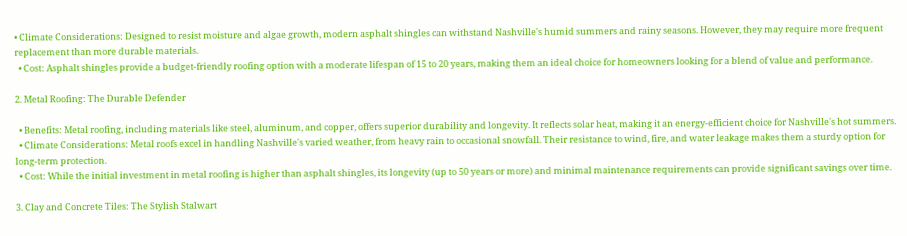• Climate Considerations: Designed to resist moisture and algae growth, modern asphalt shingles can withstand Nashville's humid summers and rainy seasons. However, they may require more frequent replacement than more durable materials.
  • Cost: Asphalt shingles provide a budget-friendly roofing option with a moderate lifespan of 15 to 20 years, making them an ideal choice for homeowners looking for a blend of value and performance.

2. Metal Roofing: The Durable Defender

  • Benefits: Metal roofing, including materials like steel, aluminum, and copper, offers superior durability and longevity. It reflects solar heat, making it an energy-efficient choice for Nashville's hot summers.
  • Climate Considerations: Metal roofs excel in handling Nashville's varied weather, from heavy rain to occasional snowfall. Their resistance to wind, fire, and water leakage makes them a sturdy option for long-term protection.
  • Cost: While the initial investment in metal roofing is higher than asphalt shingles, its longevity (up to 50 years or more) and minimal maintenance requirements can provide significant savings over time.

3. Clay and Concrete Tiles: The Stylish Stalwart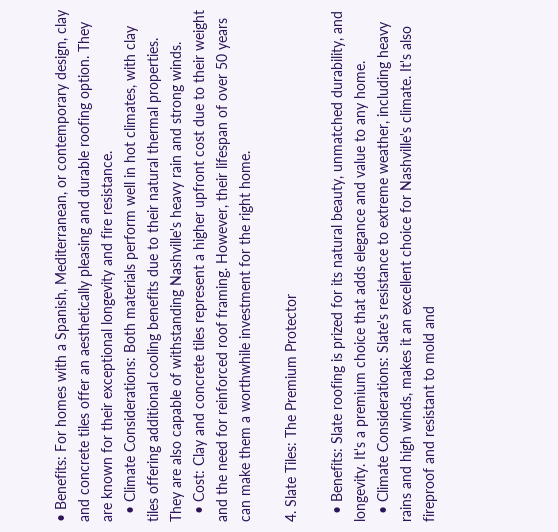• Benefits: For homes with a Spanish, Mediterranean, or contemporary design, clay and concrete tiles offer an aesthetically pleasing and durable roofing option. They are known for their exceptional longevity and fire resistance.
  • Climate Considerations: Both materials perform well in hot climates, with clay tiles offering additional cooling benefits due to their natural thermal properties. They are also capable of withstanding Nashville's heavy rain and strong winds.
  • Cost: Clay and concrete tiles represent a higher upfront cost due to their weight and the need for reinforced roof framing. However, their lifespan of over 50 years can make them a worthwhile investment for the right home.

4. Slate Tiles: The Premium Protector

  • Benefits: Slate roofing is prized for its natural beauty, unmatched durability, and longevity. It's a premium choice that adds elegance and value to any home.
  • Climate Considerations: Slate's resistance to extreme weather, including heavy rains and high winds, makes it an excellent choice for Nashville's climate. It's also fireproof and resistant to mold and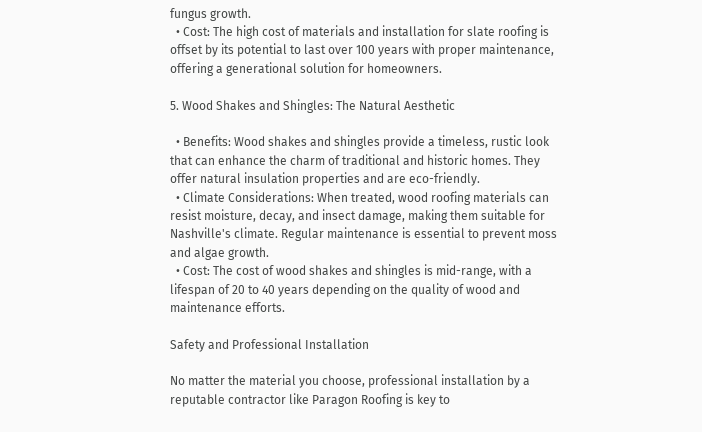fungus growth.
  • Cost: The high cost of materials and installation for slate roofing is offset by its potential to last over 100 years with proper maintenance, offering a generational solution for homeowners.

5. Wood Shakes and Shingles: The Natural Aesthetic

  • Benefits: Wood shakes and shingles provide a timeless, rustic look that can enhance the charm of traditional and historic homes. They offer natural insulation properties and are eco-friendly.
  • Climate Considerations: When treated, wood roofing materials can resist moisture, decay, and insect damage, making them suitable for Nashville's climate. Regular maintenance is essential to prevent moss and algae growth.
  • Cost: The cost of wood shakes and shingles is mid-range, with a lifespan of 20 to 40 years depending on the quality of wood and maintenance efforts.

Safety and Professional Installation

No matter the material you choose, professional installation by a reputable contractor like Paragon Roofing is key to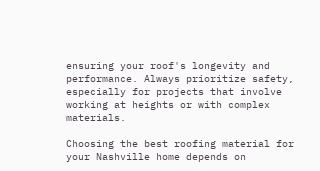ensuring your roof's longevity and performance. Always prioritize safety, especially for projects that involve working at heights or with complex materials.

Choosing the best roofing material for your Nashville home depends on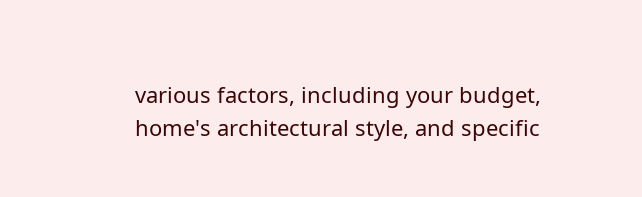various factors, including your budget, home's architectural style, and specific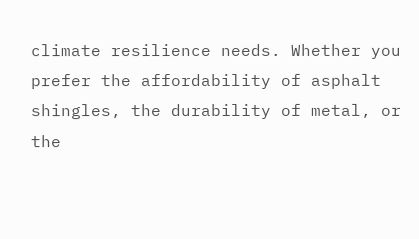climate resilience needs. Whether you prefer the affordability of asphalt shingles, the durability of metal, or the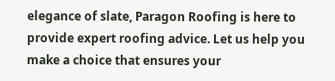elegance of slate, Paragon Roofing is here to provide expert roofing advice. Let us help you make a choice that ensures your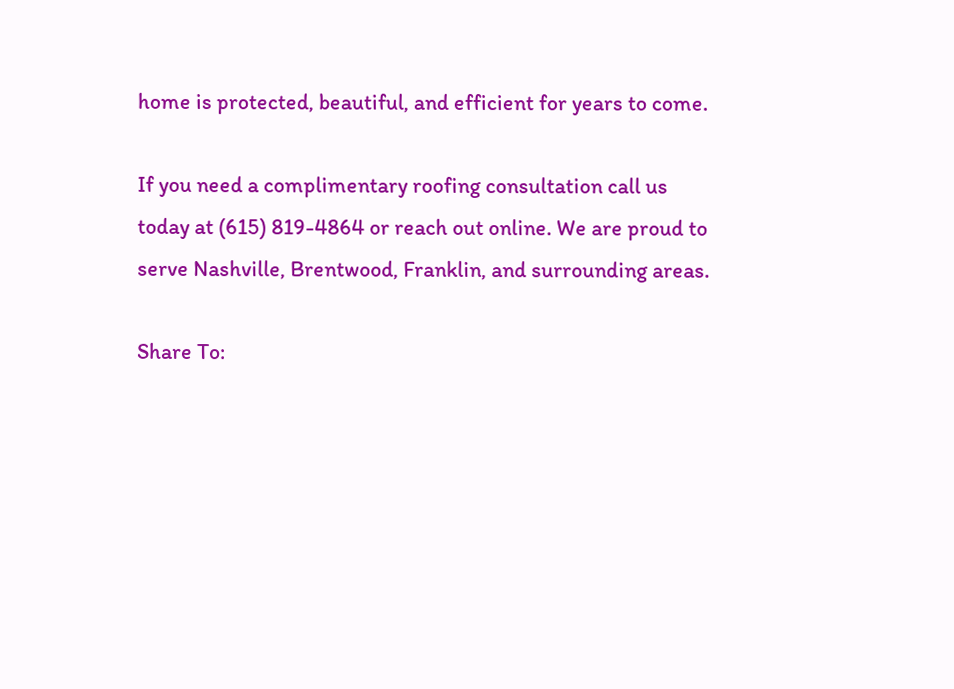home is protected, beautiful, and efficient for years to come.

If you need a complimentary roofing consultation call us today at (615) 819-4864 or reach out online. We are proud to serve Nashville, Brentwood, Franklin, and surrounding areas.

Share To: